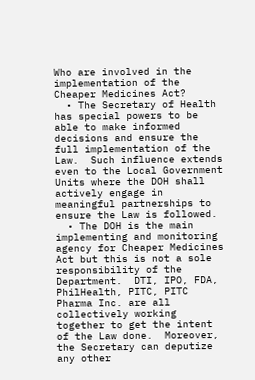Who are involved in the implementation of the Cheaper Medicines Act?
  • The Secretary of Health has special powers to be able to make informed decisions and ensure the full implementation of the Law.  Such influence extends even to the Local Government Units where the DOH shall actively engage in meaningful partnerships to ensure the Law is followed.
  • The DOH is the main implementing and monitoring agency for Cheaper Medicines Act but this is not a sole responsibility of the Department.  DTI, IPO, FDA, PhilHealth, PITC, PITC Pharma Inc. are all collectively working together to get the intent of the Law done.  Moreover, the Secretary can deputize any other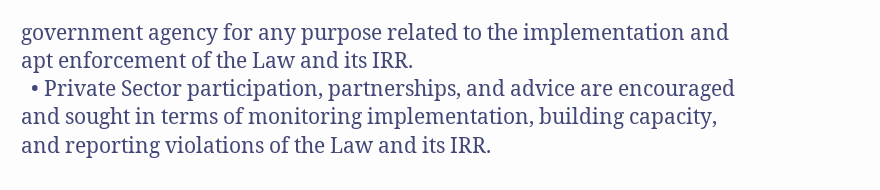government agency for any purpose related to the implementation and apt enforcement of the Law and its IRR.
  • Private Sector participation, partnerships, and advice are encouraged and sought in terms of monitoring implementation, building capacity, and reporting violations of the Law and its IRR.